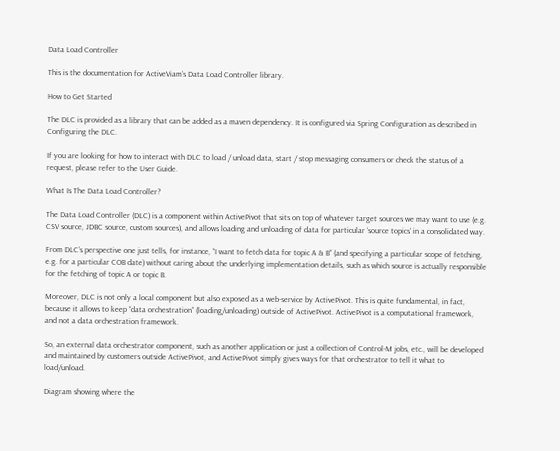Data Load Controller

This is the documentation for ActiveViam’s Data Load Controller library.

How to Get Started

The DLC is provided as a library that can be added as a maven dependency. It is configured via Spring Configuration as described in Configuring the DLC.

If you are looking for how to interact with DLC to load / unload data, start / stop messaging consumers or check the status of a request, please refer to the User Guide.

What Is The Data Load Controller?

The Data Load Controller (DLC) is a component within ActivePivot that sits on top of whatever target sources we may want to use (e.g. CSV source, JDBC source, custom sources), and allows loading and unloading of data for particular ‘source topics’ in a consolidated way.

From DLC’s perspective one just tells, for instance, “I want to fetch data for topic A & B” (and specifying a particular scope of fetching, e.g. for a particular COB date) without caring about the underlying implementation details, such as which source is actually responsible for the fetching of topic A or topic B.

Moreover, DLC is not only a local component but also exposed as a web-service by ActivePivot. This is quite fundamental, in fact, because it allows to keep “data orchestration” (loading/unloading) outside of ActivePivot. ActivePivot is a computational framework, and not a data orchestration framework.

So, an external data orchestrator component, such as another application or just a collection of Control-M jobs, etc., will be developed and maintained by customers outside ActivePivot, and ActivePivot simply gives ways for that orchestrator to tell it what to load/unload.

Diagram showing where the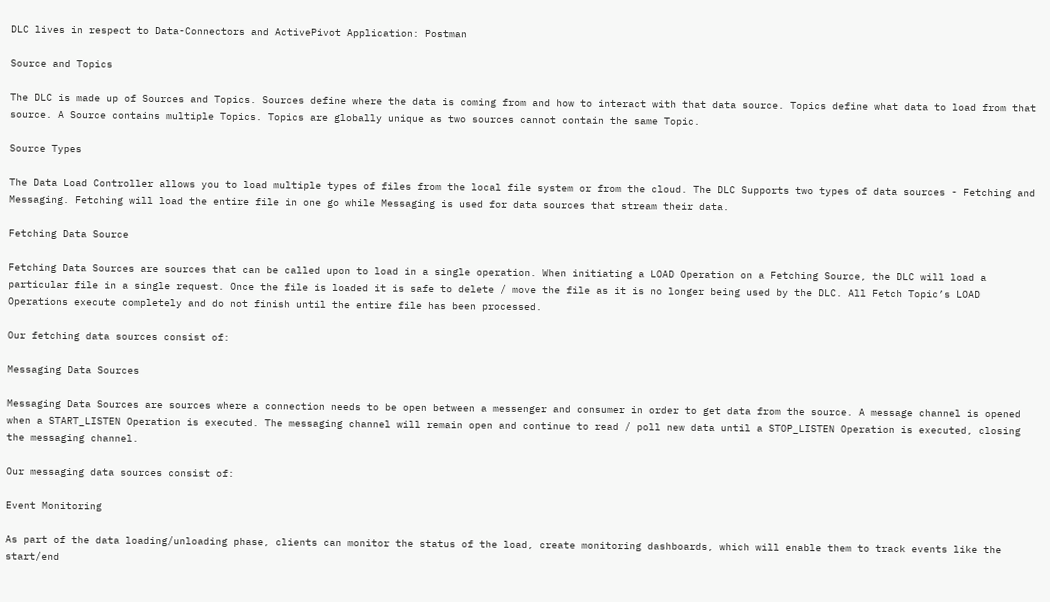DLC lives in respect to Data-Connectors and ActivePivot Application: Postman

Source and Topics

The DLC is made up of Sources and Topics. Sources define where the data is coming from and how to interact with that data source. Topics define what data to load from that source. A Source contains multiple Topics. Topics are globally unique as two sources cannot contain the same Topic.

Source Types

The Data Load Controller allows you to load multiple types of files from the local file system or from the cloud. The DLC Supports two types of data sources - Fetching and Messaging. Fetching will load the entire file in one go while Messaging is used for data sources that stream their data.

Fetching Data Source

Fetching Data Sources are sources that can be called upon to load in a single operation. When initiating a LOAD Operation on a Fetching Source, the DLC will load a particular file in a single request. Once the file is loaded it is safe to delete / move the file as it is no longer being used by the DLC. All Fetch Topic’s LOAD Operations execute completely and do not finish until the entire file has been processed.

Our fetching data sources consist of:

Messaging Data Sources

Messaging Data Sources are sources where a connection needs to be open between a messenger and consumer in order to get data from the source. A message channel is opened when a START_LISTEN Operation is executed. The messaging channel will remain open and continue to read / poll new data until a STOP_LISTEN Operation is executed, closing the messaging channel.

Our messaging data sources consist of:

Event Monitoring

As part of the data loading/unloading phase, clients can monitor the status of the load, create monitoring dashboards, which will enable them to track events like the start/end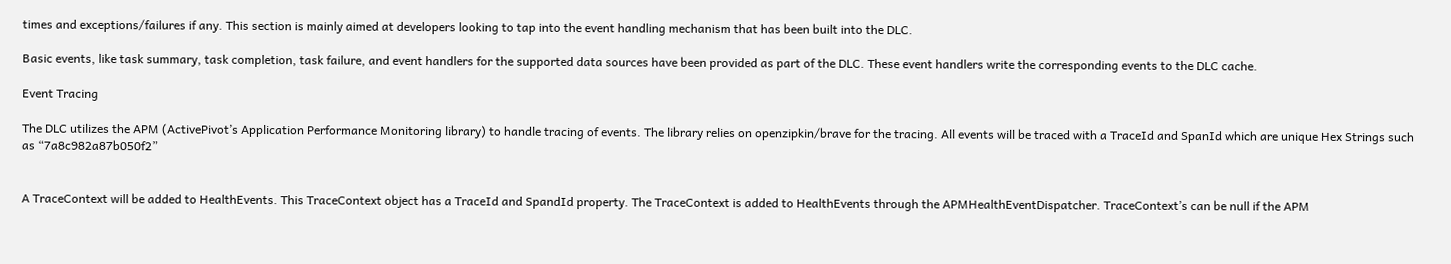times and exceptions/failures if any. This section is mainly aimed at developers looking to tap into the event handling mechanism that has been built into the DLC.

Basic events, like task summary, task completion, task failure, and event handlers for the supported data sources have been provided as part of the DLC. These event handlers write the corresponding events to the DLC cache.

Event Tracing

The DLC utilizes the APM (ActivePivot’s Application Performance Monitoring library) to handle tracing of events. The library relies on openzipkin/brave for the tracing. All events will be traced with a TraceId and SpanId which are unique Hex Strings such as “7a8c982a87b050f2”


A TraceContext will be added to HealthEvents. This TraceContext object has a TraceId and SpandId property. The TraceContext is added to HealthEvents through the APMHealthEventDispatcher. TraceContext’s can be null if the APM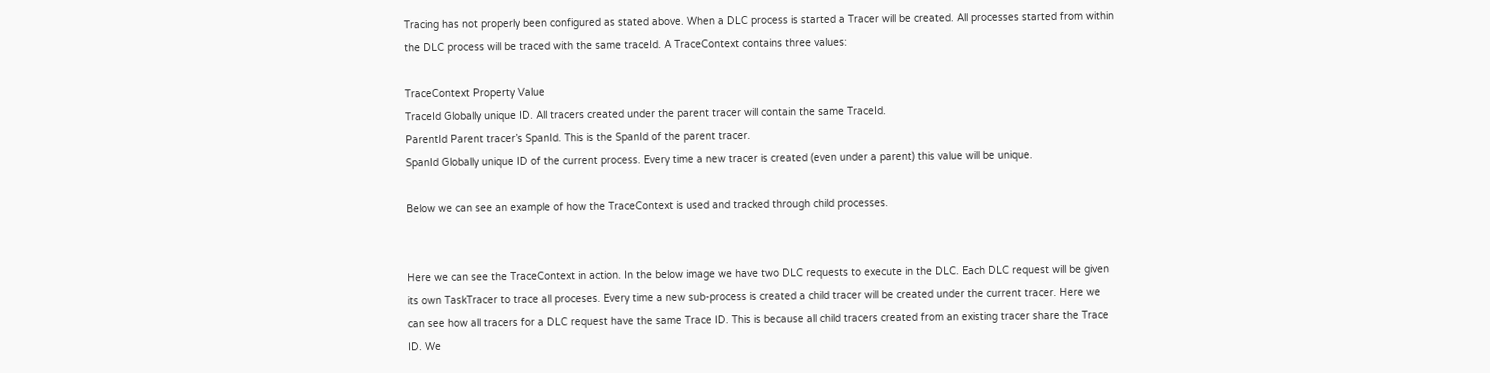Tracing has not properly been configured as stated above. When a DLC process is started a Tracer will be created. All processes started from within the DLC process will be traced with the same traceId. A TraceContext contains three values:

TraceContext Property Value
TraceId Globally unique ID. All tracers created under the parent tracer will contain the same TraceId.
ParentId Parent tracer’s SpanId. This is the SpanId of the parent tracer.
SpanId Globally unique ID of the current process. Every time a new tracer is created (even under a parent) this value will be unique.

Below we can see an example of how the TraceContext is used and tracked through child processes.


Here we can see the TraceContext in action. In the below image we have two DLC requests to execute in the DLC. Each DLC request will be given its own TaskTracer to trace all proceses. Every time a new sub-process is created a child tracer will be created under the current tracer. Here we can see how all tracers for a DLC request have the same Trace ID. This is because all child tracers created from an existing tracer share the Trace ID. We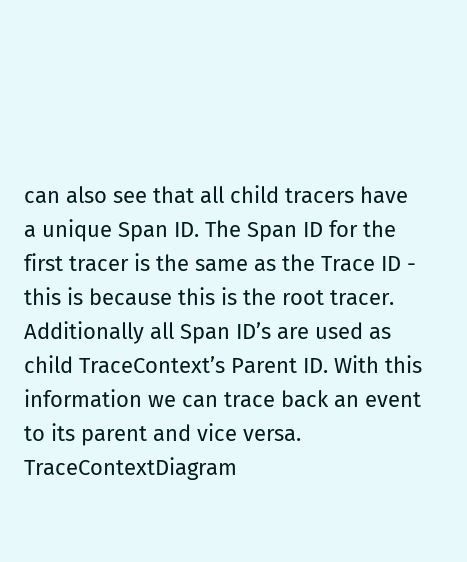can also see that all child tracers have a unique Span ID. The Span ID for the first tracer is the same as the Trace ID - this is because this is the root tracer. Additionally all Span ID’s are used as child TraceContext’s Parent ID. With this information we can trace back an event to its parent and vice versa. TraceContextDiagram